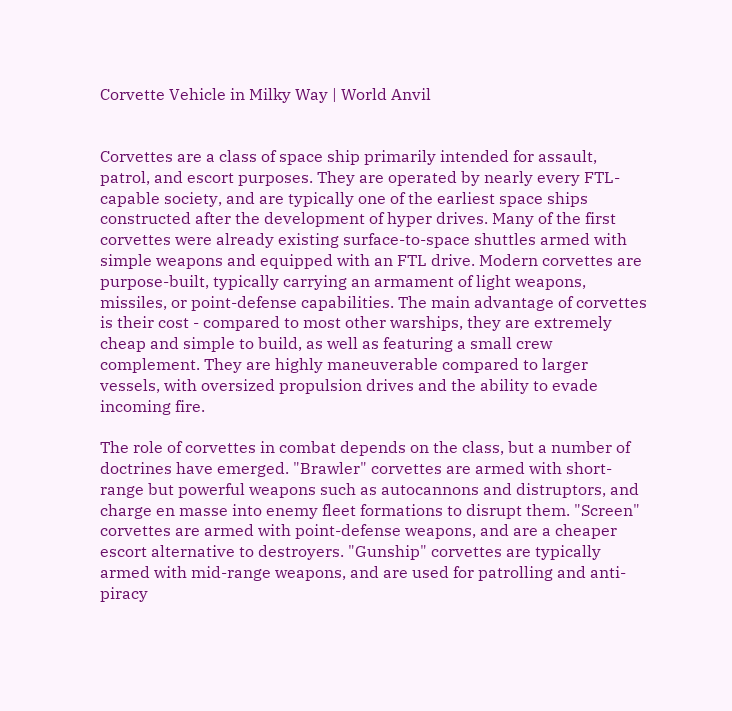Corvette Vehicle in Milky Way | World Anvil


Corvettes are a class of space ship primarily intended for assault, patrol, and escort purposes. They are operated by nearly every FTL-capable society, and are typically one of the earliest space ships constructed after the development of hyper drives. Many of the first corvettes were already existing surface-to-space shuttles armed with simple weapons and equipped with an FTL drive. Modern corvettes are purpose-built, typically carrying an armament of light weapons, missiles, or point-defense capabilities. The main advantage of corvettes is their cost - compared to most other warships, they are extremely cheap and simple to build, as well as featuring a small crew complement. They are highly maneuverable compared to larger vessels, with oversized propulsion drives and the ability to evade incoming fire.

The role of corvettes in combat depends on the class, but a number of doctrines have emerged. "Brawler" corvettes are armed with short-range but powerful weapons such as autocannons and distruptors, and charge en masse into enemy fleet formations to disrupt them. "Screen" corvettes are armed with point-defense weapons, and are a cheaper escort alternative to destroyers. "Gunship" corvettes are typically armed with mid-range weapons, and are used for patrolling and anti-piracy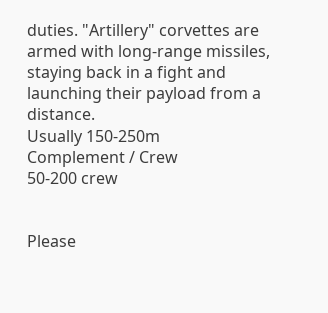duties. "Artillery" corvettes are armed with long-range missiles, staying back in a fight and launching their payload from a distance.
Usually 150-250m
Complement / Crew
50-200 crew


Please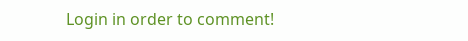Login in order to comment!